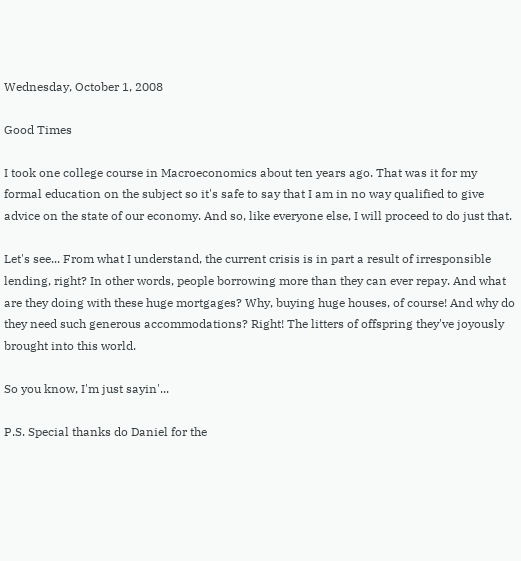Wednesday, October 1, 2008

Good Times

I took one college course in Macroeconomics about ten years ago. That was it for my formal education on the subject so it's safe to say that I am in no way qualified to give advice on the state of our economy. And so, like everyone else, I will proceed to do just that.

Let's see... From what I understand, the current crisis is in part a result of irresponsible lending, right? In other words, people borrowing more than they can ever repay. And what are they doing with these huge mortgages? Why, buying huge houses, of course! And why do they need such generous accommodations? Right! The litters of offspring they've joyously brought into this world.

So you know, I'm just sayin'...

P.S. Special thanks do Daniel for the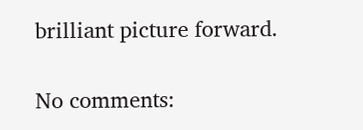brilliant picture forward.

No comments: